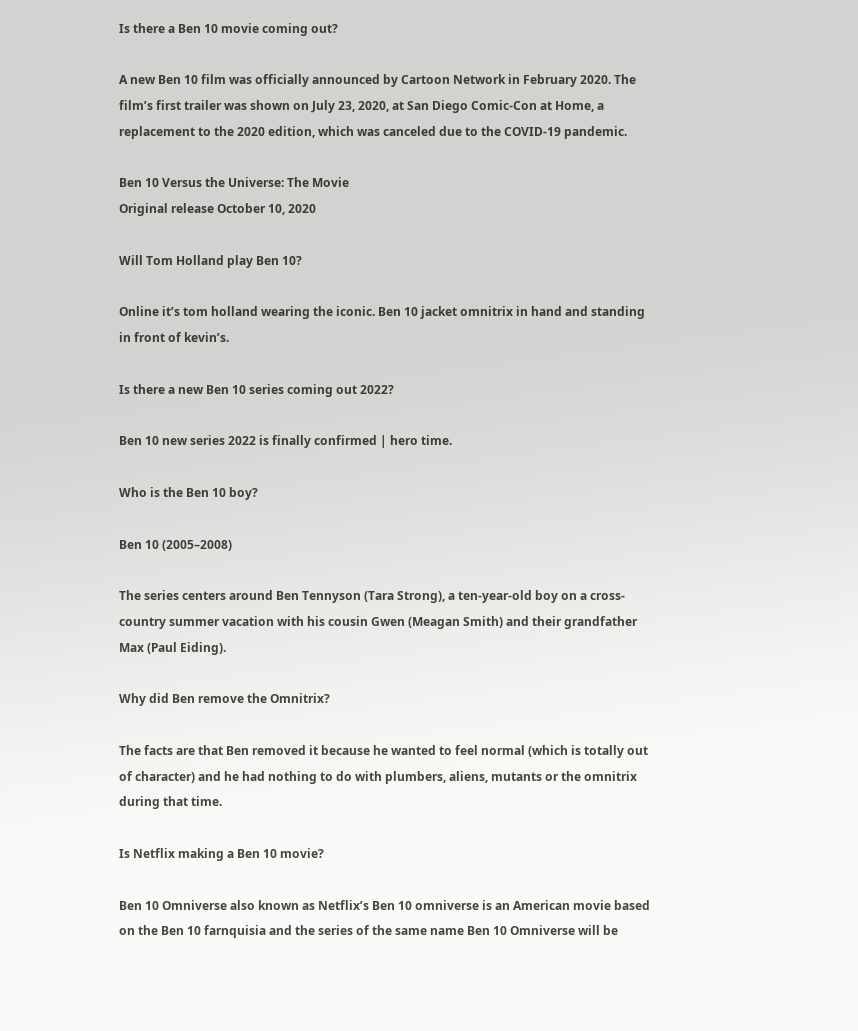Is there a Ben 10 movie coming out?

A new Ben 10 film was officially announced by Cartoon Network in February 2020. The film’s first trailer was shown on July 23, 2020, at San Diego Comic-Con at Home, a replacement to the 2020 edition, which was canceled due to the COVID-19 pandemic.

Ben 10 Versus the Universe: The Movie
Original release October 10, 2020

Will Tom Holland play Ben 10?

Online it’s tom holland wearing the iconic. Ben 10 jacket omnitrix in hand and standing in front of kevin’s.

Is there a new Ben 10 series coming out 2022?

Ben 10 new series 2022 is finally confirmed | hero time.

Who is the Ben 10 boy?

Ben 10 (2005–2008)

The series centers around Ben Tennyson (Tara Strong), a ten-year-old boy on a cross-country summer vacation with his cousin Gwen (Meagan Smith) and their grandfather Max (Paul Eiding).

Why did Ben remove the Omnitrix?

The facts are that Ben removed it because he wanted to feel normal (which is totally out of character) and he had nothing to do with plumbers, aliens, mutants or the omnitrix during that time.

Is Netflix making a Ben 10 movie?

Ben 10 Omniverse also known as Netflix’s Ben 10 omniverse is an American movie based on the Ben 10 farnquisia and the series of the same name Ben 10 Omniverse will be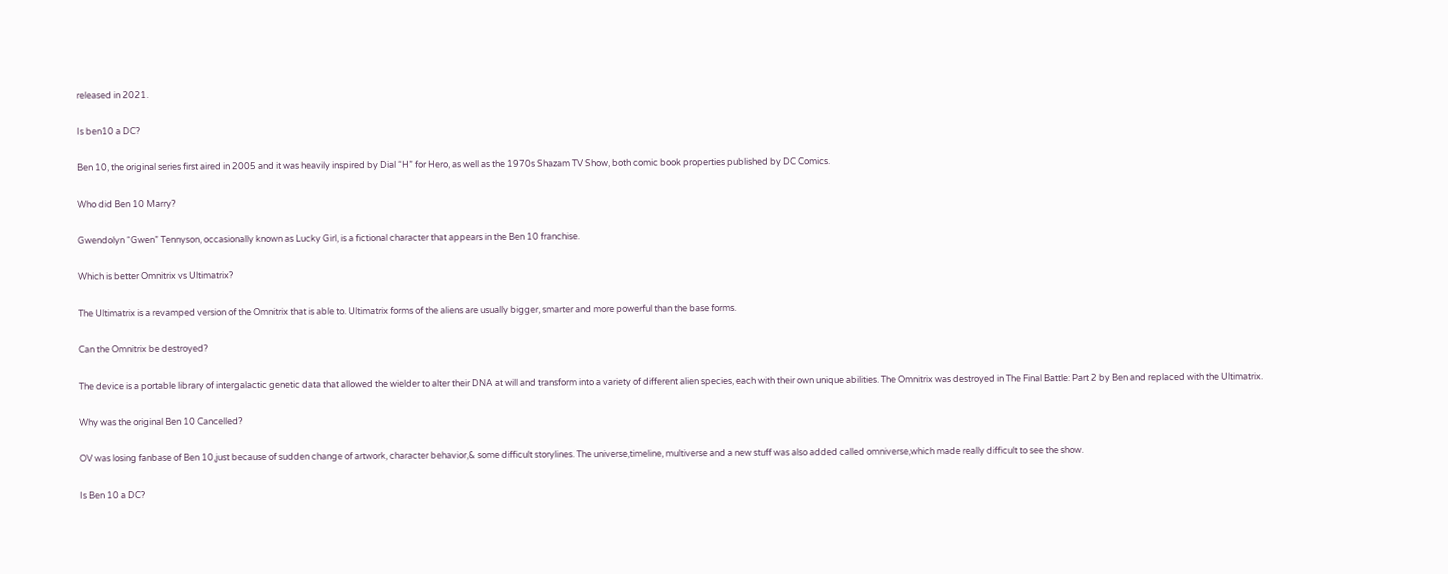released in 2021.

Is ben10 a DC?

Ben 10, the original series first aired in 2005 and it was heavily inspired by Dial “H” for Hero, as well as the 1970s Shazam TV Show, both comic book properties published by DC Comics.

Who did Ben 10 Marry?

Gwendolyn “Gwen” Tennyson, occasionally known as Lucky Girl, is a fictional character that appears in the Ben 10 franchise.

Which is better Omnitrix vs Ultimatrix?

The Ultimatrix is a revamped version of the Omnitrix that is able to. Ultimatrix forms of the aliens are usually bigger, smarter and more powerful than the base forms.

Can the Omnitrix be destroyed?

The device is a portable library of intergalactic genetic data that allowed the wielder to alter their DNA at will and transform into a variety of different alien species, each with their own unique abilities. The Omnitrix was destroyed in The Final Battle: Part 2 by Ben and replaced with the Ultimatrix.

Why was the original Ben 10 Cancelled?

OV was losing fanbase of Ben 10,just because of sudden change of artwork, character behavior,& some difficult storylines. The universe,timeline, multiverse and a new stuff was also added called omniverse,which made really difficult to see the show.

Is Ben 10 a DC?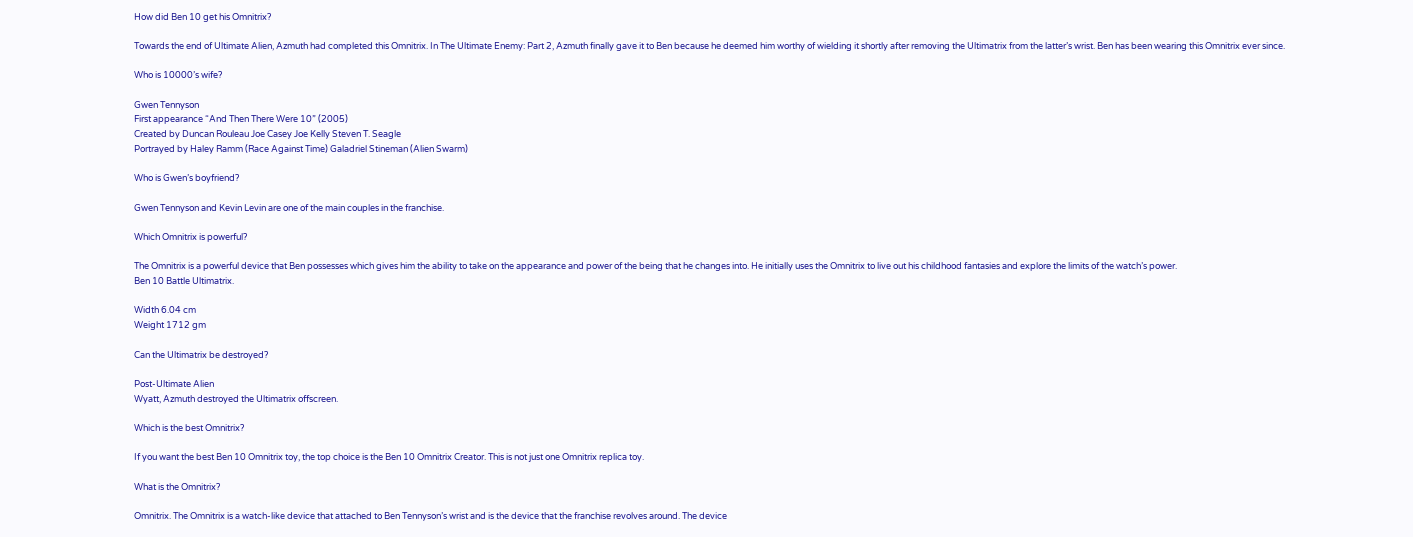How did Ben 10 get his Omnitrix?

Towards the end of Ultimate Alien, Azmuth had completed this Omnitrix. In The Ultimate Enemy: Part 2, Azmuth finally gave it to Ben because he deemed him worthy of wielding it shortly after removing the Ultimatrix from the latter’s wrist. Ben has been wearing this Omnitrix ever since.

Who is 10000’s wife?

Gwen Tennyson
First appearance “And Then There Were 10” (2005)
Created by Duncan Rouleau Joe Casey Joe Kelly Steven T. Seagle
Portrayed by Haley Ramm (Race Against Time) Galadriel Stineman (Alien Swarm)

Who is Gwen’s boyfriend?

Gwen Tennyson and Kevin Levin are one of the main couples in the franchise.

Which Omnitrix is powerful?

The Omnitrix is a powerful device that Ben possesses which gives him the ability to take on the appearance and power of the being that he changes into. He initially uses the Omnitrix to live out his childhood fantasies and explore the limits of the watch’s power.
Ben 10 Battle Ultimatrix.

Width 6.04 cm
Weight 1712 gm

Can the Ultimatrix be destroyed?

Post-Ultimate Alien
Wyatt, Azmuth destroyed the Ultimatrix offscreen.

Which is the best Omnitrix?

If you want the best Ben 10 Omnitrix toy, the top choice is the Ben 10 Omnitrix Creator. This is not just one Omnitrix replica toy.

What is the Omnitrix?

Omnitrix. The Omnitrix is a watch-like device that attached to Ben Tennyson’s wrist and is the device that the franchise revolves around. The device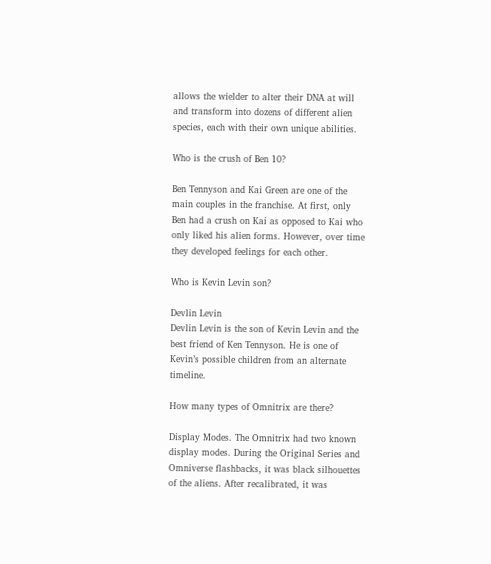allows the wielder to alter their DNA at will and transform into dozens of different alien species, each with their own unique abilities.

Who is the crush of Ben 10?

Ben Tennyson and Kai Green are one of the main couples in the franchise. At first, only Ben had a crush on Kai as opposed to Kai who only liked his alien forms. However, over time they developed feelings for each other.

Who is Kevin Levin son?

Devlin Levin
Devlin Levin is the son of Kevin Levin and the best friend of Ken Tennyson. He is one of Kevin’s possible children from an alternate timeline.

How many types of Omnitrix are there?

Display Modes. The Omnitrix had two known display modes. During the Original Series and Omniverse flashbacks, it was black silhouettes of the aliens. After recalibrated, it was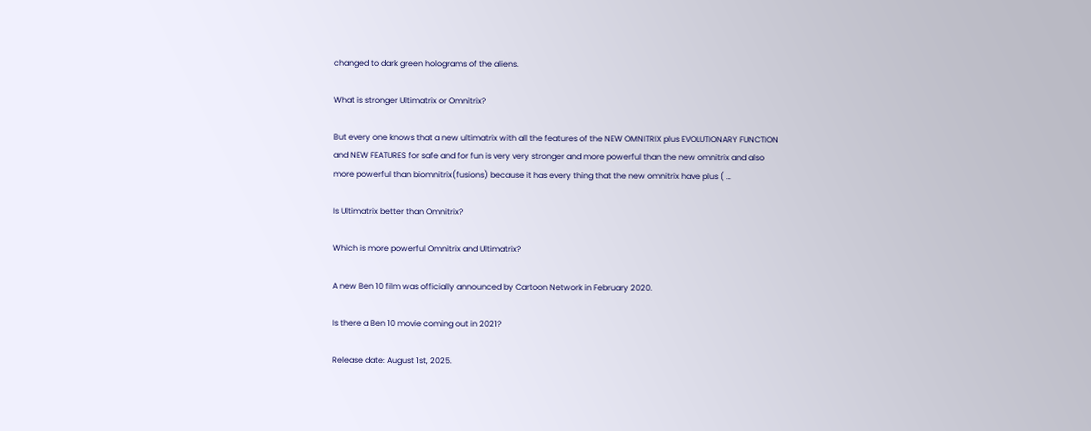changed to dark green holograms of the aliens.

What is stronger Ultimatrix or Omnitrix?

But every one knows that a new ultimatrix with all the features of the NEW OMNITRIX plus EVOLUTIONARY FUNCTION and NEW FEATURES for safe and for fun is very very stronger and more powerful than the new omnitrix and also more powerful than biomnitrix(fusions) because it has every thing that the new omnitrix have plus ( …

Is Ultimatrix better than Omnitrix?

Which is more powerful Omnitrix and Ultimatrix?

A new Ben 10 film was officially announced by Cartoon Network in February 2020.

Is there a Ben 10 movie coming out in 2021?

Release date: August 1st, 2025.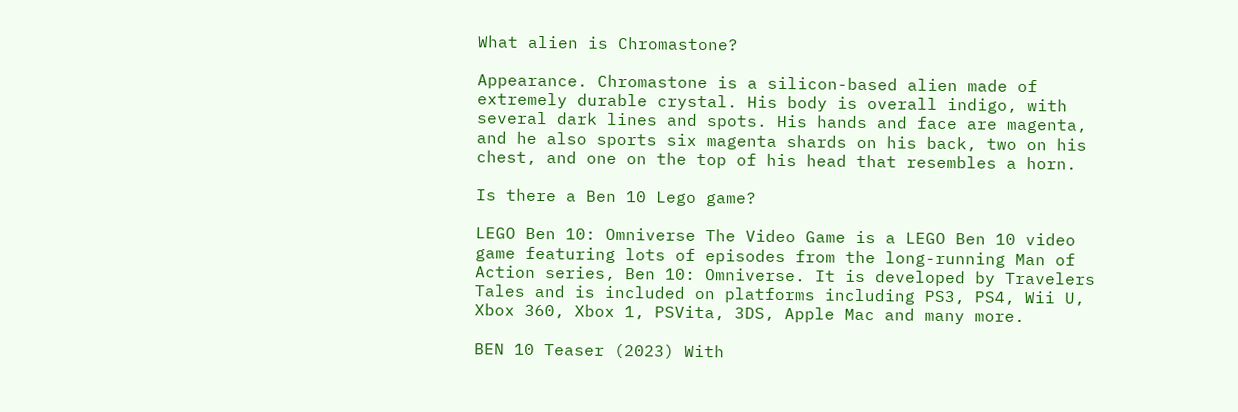What alien is Chromastone?

Appearance. Chromastone is a silicon-based alien made of extremely durable crystal. His body is overall indigo, with several dark lines and spots. His hands and face are magenta, and he also sports six magenta shards on his back, two on his chest, and one on the top of his head that resembles a horn.

Is there a Ben 10 Lego game?

LEGO Ben 10: Omniverse The Video Game is a LEGO Ben 10 video game featuring lots of episodes from the long-running Man of Action series, Ben 10: Omniverse. It is developed by Travelers Tales and is included on platforms including PS3, PS4, Wii U, Xbox 360, Xbox 1, PSVita, 3DS, Apple Mac and many more.

BEN 10 Teaser (2023) With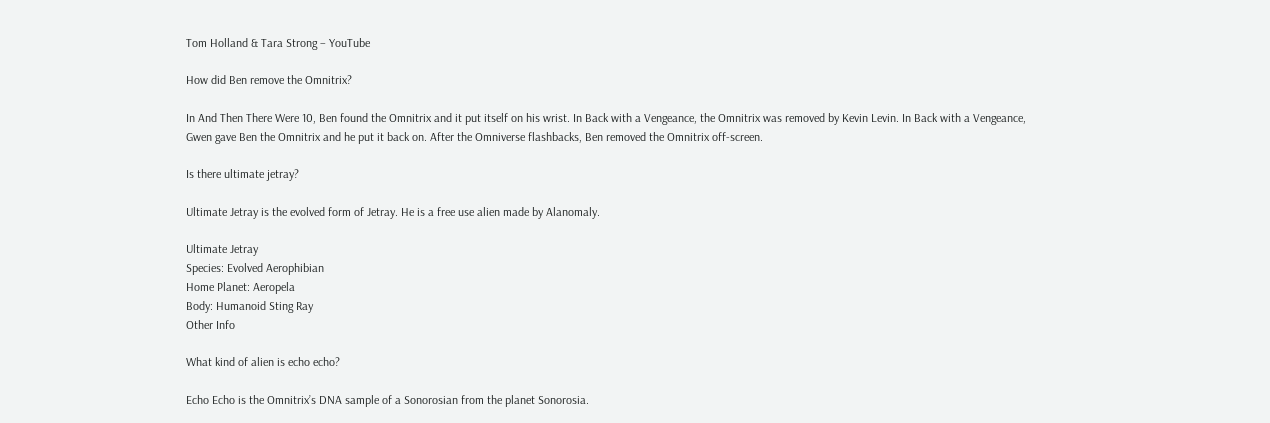Tom Holland & Tara Strong – YouTube

How did Ben remove the Omnitrix?

In And Then There Were 10, Ben found the Omnitrix and it put itself on his wrist. In Back with a Vengeance, the Omnitrix was removed by Kevin Levin. In Back with a Vengeance, Gwen gave Ben the Omnitrix and he put it back on. After the Omniverse flashbacks, Ben removed the Omnitrix off-screen.

Is there ultimate jetray?

Ultimate Jetray is the evolved form of Jetray. He is a free use alien made by Alanomaly.

Ultimate Jetray
Species: Evolved Aerophibian
Home Planet: Aeropela
Body: Humanoid Sting Ray
Other Info

What kind of alien is echo echo?

Echo Echo is the Omnitrix’s DNA sample of a Sonorosian from the planet Sonorosia.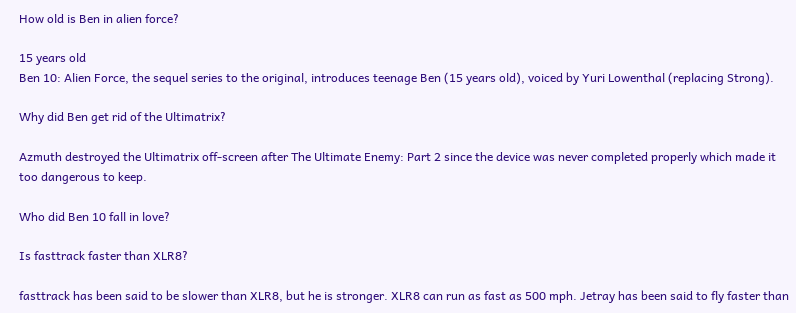How old is Ben in alien force?

15 years old
Ben 10: Alien Force, the sequel series to the original, introduces teenage Ben (15 years old), voiced by Yuri Lowenthal (replacing Strong).

Why did Ben get rid of the Ultimatrix?

Azmuth destroyed the Ultimatrix off-screen after The Ultimate Enemy: Part 2 since the device was never completed properly which made it too dangerous to keep.

Who did Ben 10 fall in love?

Is fasttrack faster than XLR8?

fasttrack has been said to be slower than XLR8, but he is stronger. XLR8 can run as fast as 500 mph. Jetray has been said to fly faster than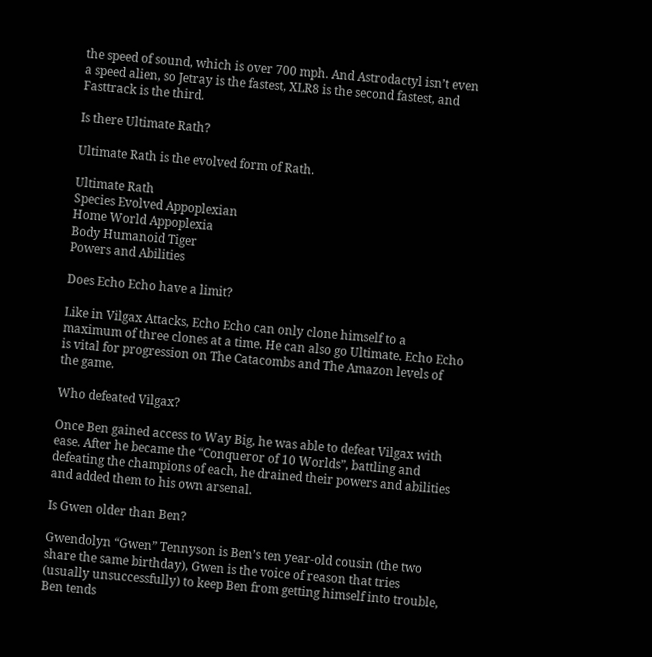the speed of sound, which is over 700 mph. And Astrodactyl isn’t even a speed alien, so Jetray is the fastest, XLR8 is the second fastest, and Fasttrack is the third.

Is there Ultimate Rath?

Ultimate Rath is the evolved form of Rath.

Ultimate Rath
Species Evolved Appoplexian
Home World Appoplexia
Body Humanoid Tiger
Powers and Abilities

Does Echo Echo have a limit?

Like in Vilgax Attacks, Echo Echo can only clone himself to a maximum of three clones at a time. He can also go Ultimate. Echo Echo is vital for progression on The Catacombs and The Amazon levels of the game.

Who defeated Vilgax?

Once Ben gained access to Way Big, he was able to defeat Vilgax with ease. After he became the “Conqueror of 10 Worlds”, battling and defeating the champions of each, he drained their powers and abilities and added them to his own arsenal.

Is Gwen older than Ben?

Gwendolyn “Gwen” Tennyson is Ben’s ten year-old cousin (the two share the same birthday), Gwen is the voice of reason that tries (usually unsuccessfully) to keep Ben from getting himself into trouble, Ben tends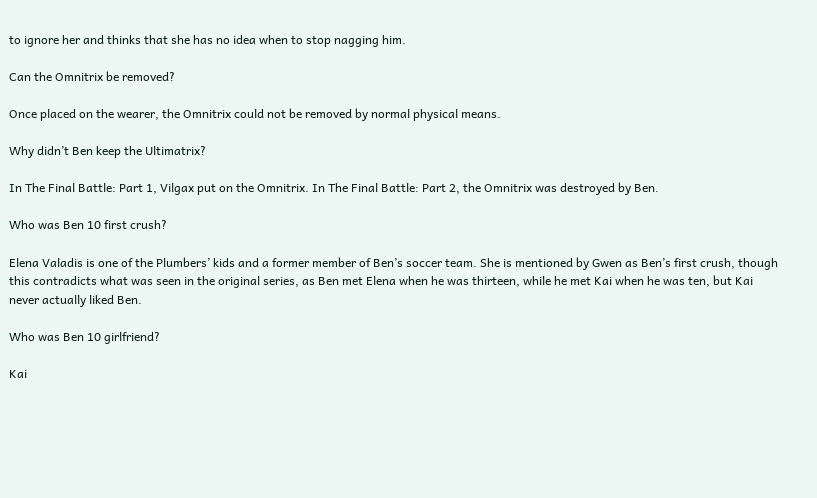to ignore her and thinks that she has no idea when to stop nagging him.

Can the Omnitrix be removed?

Once placed on the wearer, the Omnitrix could not be removed by normal physical means.

Why didn’t Ben keep the Ultimatrix?

In The Final Battle: Part 1, Vilgax put on the Omnitrix. In The Final Battle: Part 2, the Omnitrix was destroyed by Ben.

Who was Ben 10 first crush?

Elena Valadis is one of the Plumbers’ kids and a former member of Ben’s soccer team. She is mentioned by Gwen as Ben’s first crush, though this contradicts what was seen in the original series, as Ben met Elena when he was thirteen, while he met Kai when he was ten, but Kai never actually liked Ben.

Who was Ben 10 girlfriend?

Kai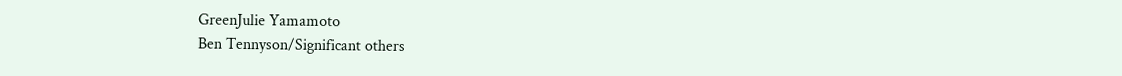GreenJulie Yamamoto
Ben Tennyson/Significant others